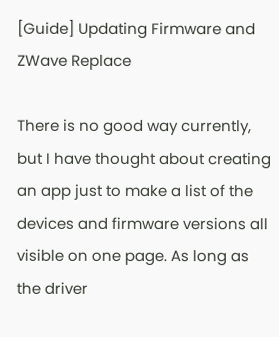[Guide] Updating Firmware and ZWave Replace

There is no good way currently, but I have thought about creating an app just to make a list of the devices and firmware versions all visible on one page. As long as the driver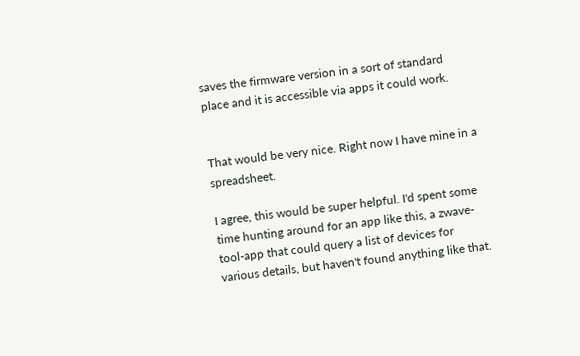saves the firmware version in a sort of standard place and it is accessible via apps it could work.


That would be very nice. Right now I have mine in a spreadsheet.

I agree, this would be super helpful. I'd spent some time hunting around for an app like this, a zwave-tool-app that could query a list of devices for various details, but haven't found anything like that.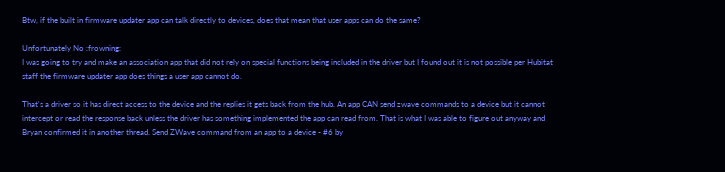Btw, if the built in firmware updater app can talk directly to devices, does that mean that user apps can do the same?

Unfortunately No :frowning:
I was going to try and make an association app that did not rely on special functions being included in the driver but I found out it is not possible per Hubitat staff the firmware updater app does things a user app cannot do.

That's a driver so it has direct access to the device and the replies it gets back from the hub. An app CAN send zwave commands to a device but it cannot intercept or read the response back unless the driver has something implemented the app can read from. That is what I was able to figure out anyway and Bryan confirmed it in another thread. Send ZWave command from an app to a device - #6 by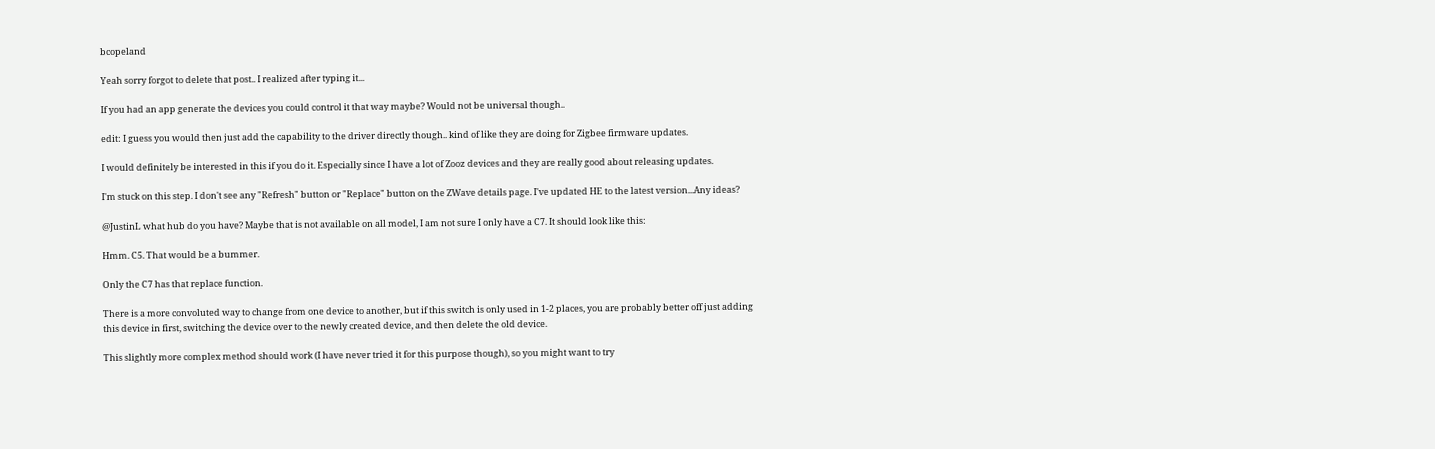bcopeland

Yeah sorry forgot to delete that post.. I realized after typing it...

If you had an app generate the devices you could control it that way maybe? Would not be universal though..

edit: I guess you would then just add the capability to the driver directly though.. kind of like they are doing for Zigbee firmware updates.

I would definitely be interested in this if you do it. Especially since I have a lot of Zooz devices and they are really good about releasing updates.

I'm stuck on this step. I don't see any "Refresh" button or "Replace" button on the ZWave details page. I've updated HE to the latest version...Any ideas?

@JustinL what hub do you have? Maybe that is not available on all model, I am not sure I only have a C7. It should look like this:

Hmm. C5. That would be a bummer.

Only the C7 has that replace function.

There is a more convoluted way to change from one device to another, but if this switch is only used in 1-2 places, you are probably better off just adding this device in first, switching the device over to the newly created device, and then delete the old device.

This slightly more complex method should work (I have never tried it for this purpose though), so you might want to try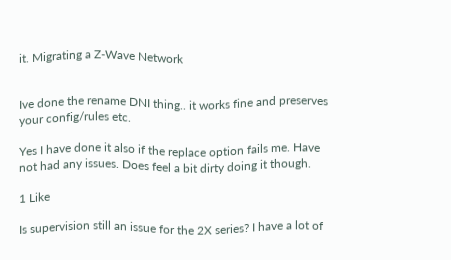it. Migrating a Z-Wave Network


Ive done the rename DNI thing.. it works fine and preserves your config/rules etc.

Yes I have done it also if the replace option fails me. Have not had any issues. Does feel a bit dirty doing it though.

1 Like

Is supervision still an issue for the 2X series? I have a lot of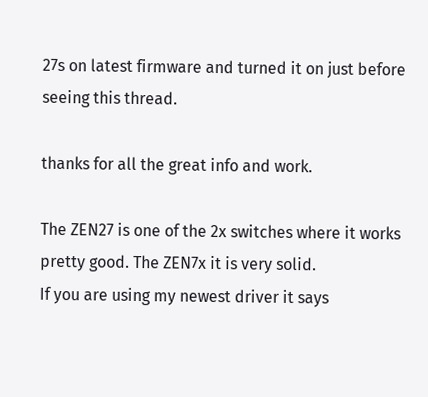27s on latest firmware and turned it on just before seeing this thread.

thanks for all the great info and work.

The ZEN27 is one of the 2x switches where it works pretty good. The ZEN7x it is very solid.
If you are using my newest driver it says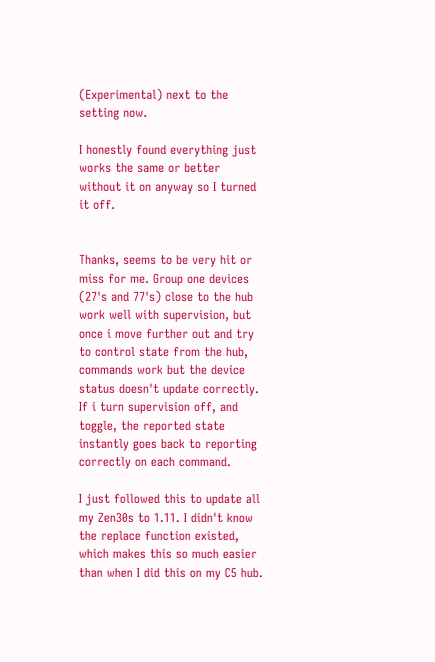(Experimental) next to the setting now.

I honestly found everything just works the same or better without it on anyway so I turned it off.


Thanks, seems to be very hit or miss for me. Group one devices (27's and 77's) close to the hub work well with supervision, but once i move further out and try to control state from the hub, commands work but the device status doesn't update correctly. If i turn supervision off, and toggle, the reported state instantly goes back to reporting correctly on each command.

I just followed this to update all my Zen30s to 1.11. I didn't know the replace function existed, which makes this so much easier than when I did this on my C5 hub.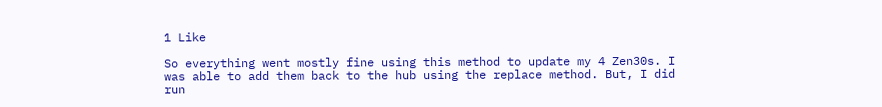1 Like

So everything went mostly fine using this method to update my 4 Zen30s. I was able to add them back to the hub using the replace method. But, I did run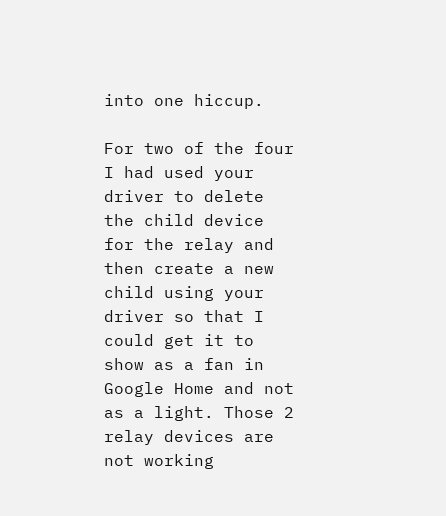into one hiccup.

For two of the four I had used your driver to delete the child device for the relay and then create a new child using your driver so that I could get it to show as a fan in Google Home and not as a light. Those 2 relay devices are not working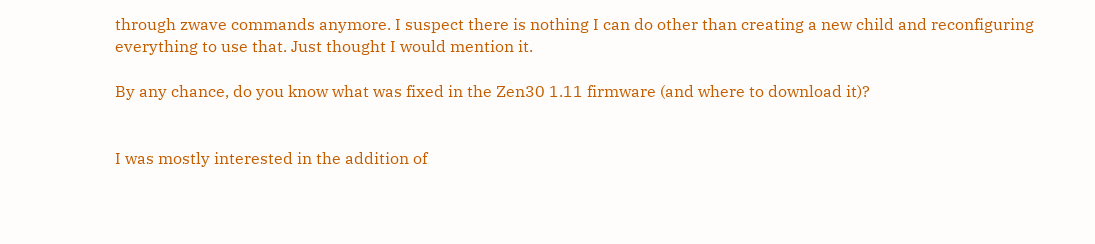through zwave commands anymore. I suspect there is nothing I can do other than creating a new child and reconfiguring everything to use that. Just thought I would mention it.

By any chance, do you know what was fixed in the Zen30 1.11 firmware (and where to download it)?


I was mostly interested in the addition of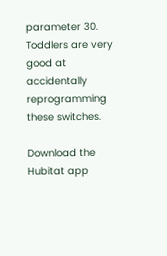parameter 30. Toddlers are very good at accidentally reprogramming these switches.

Download the Hubitat app